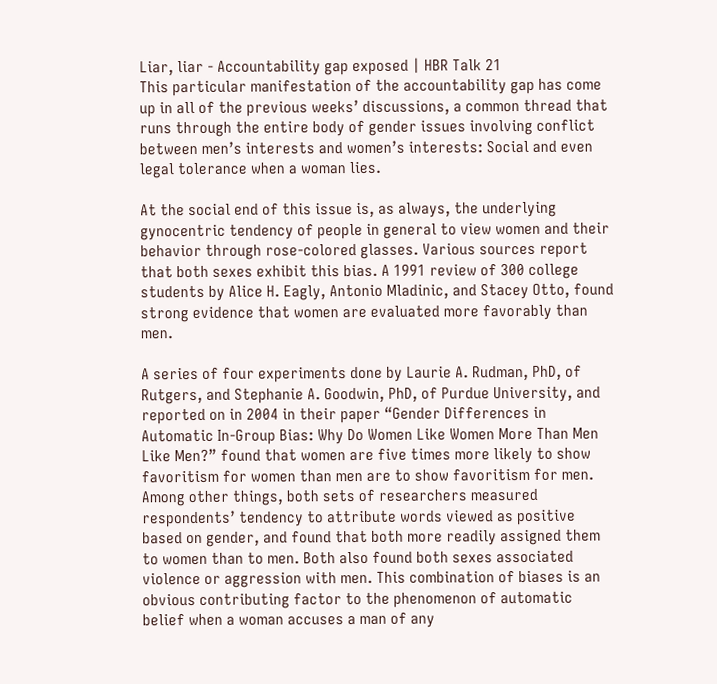Liar, liar - Accountability gap exposed | HBR Talk 21
This particular manifestation of the accountability gap has come up in all of the previous weeks’ discussions, a common thread that runs through the entire body of gender issues involving conflict between men’s interests and women’s interests: Social and even legal tolerance when a woman lies.

At the social end of this issue is, as always, the underlying gynocentric tendency of people in general to view women and their behavior through rose-colored glasses. Various sources report that both sexes exhibit this bias. A 1991 review of 300 college students by Alice H. Eagly, Antonio Mladinic, and Stacey Otto, found strong evidence that women are evaluated more favorably than men.

A series of four experiments done by Laurie A. Rudman, PhD, of Rutgers, and Stephanie A. Goodwin, PhD, of Purdue University, and reported on in 2004 in their paper “Gender Differences in Automatic In-Group Bias: Why Do Women Like Women More Than Men Like Men?” found that women are five times more likely to show favoritism for women than men are to show favoritism for men. Among other things, both sets of researchers measured respondents’ tendency to attribute words viewed as positive based on gender, and found that both more readily assigned them to women than to men. Both also found both sexes associated violence or aggression with men. This combination of biases is an obvious contributing factor to the phenomenon of automatic belief when a woman accuses a man of any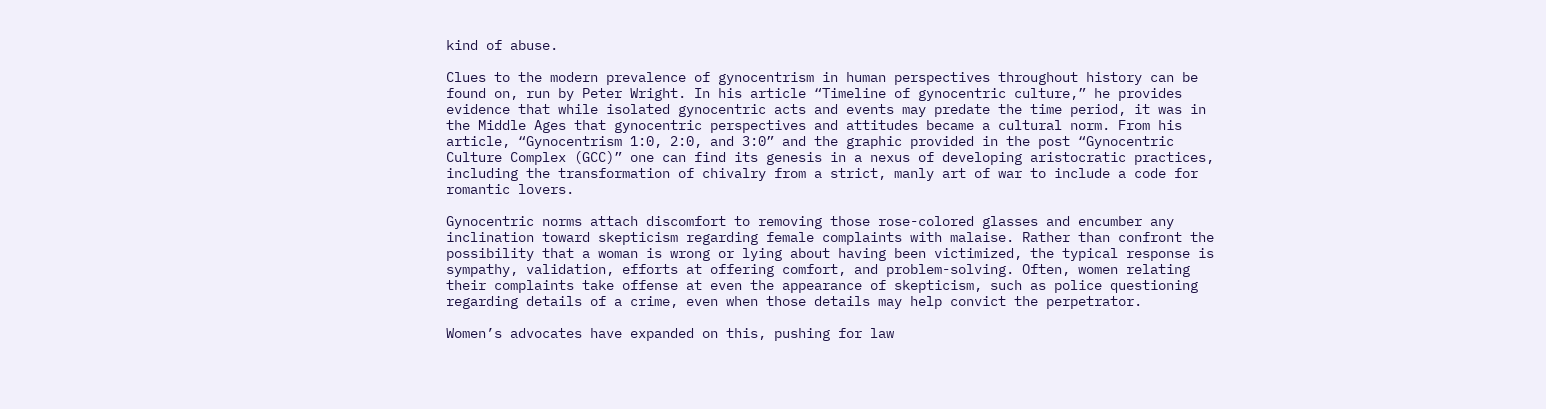kind of abuse.

Clues to the modern prevalence of gynocentrism in human perspectives throughout history can be found on, run by Peter Wright. In his article “Timeline of gynocentric culture,” he provides evidence that while isolated gynocentric acts and events may predate the time period, it was in the Middle Ages that gynocentric perspectives and attitudes became a cultural norm. From his article, “Gynocentrism 1:0, 2:0, and 3:0” and the graphic provided in the post “Gynocentric Culture Complex (GCC)” one can find its genesis in a nexus of developing aristocratic practices, including the transformation of chivalry from a strict, manly art of war to include a code for romantic lovers.

Gynocentric norms attach discomfort to removing those rose-colored glasses and encumber any inclination toward skepticism regarding female complaints with malaise. Rather than confront the possibility that a woman is wrong or lying about having been victimized, the typical response is sympathy, validation, efforts at offering comfort, and problem-solving. Often, women relating their complaints take offense at even the appearance of skepticism, such as police questioning regarding details of a crime, even when those details may help convict the perpetrator.

Women’s advocates have expanded on this, pushing for law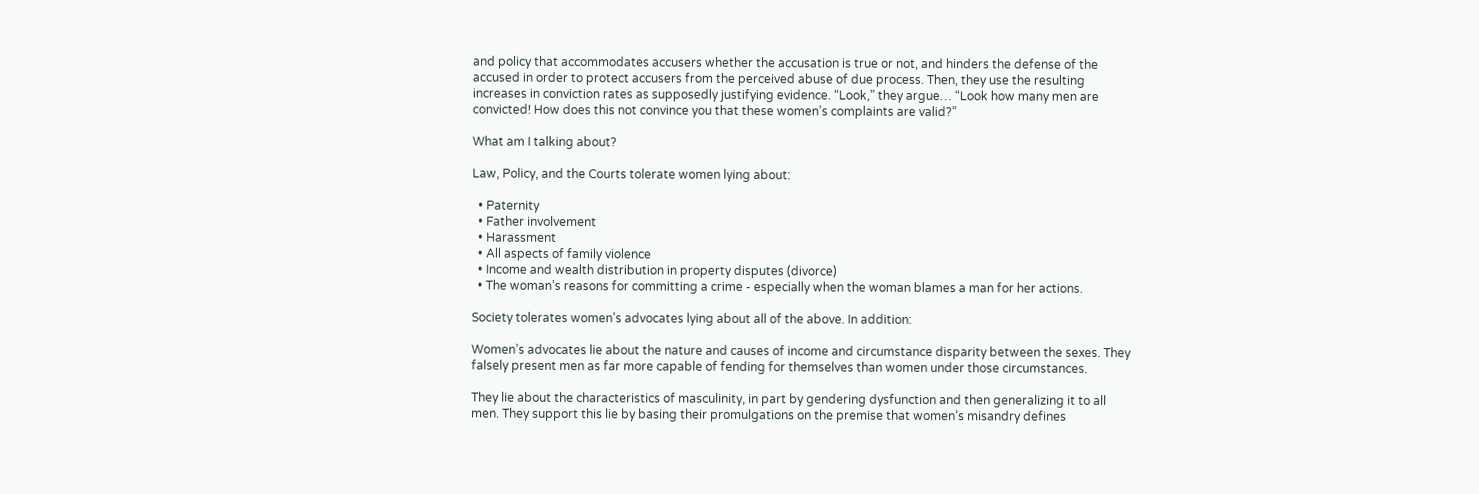and policy that accommodates accusers whether the accusation is true or not, and hinders the defense of the accused in order to protect accusers from the perceived abuse of due process. Then, they use the resulting increases in conviction rates as supposedly justifying evidence. “Look,” they argue… “Look how many men are convicted! How does this not convince you that these women’s complaints are valid?”

What am I talking about?

Law, Policy, and the Courts tolerate women lying about:

  • Paternity
  • Father involvement
  • Harassment
  • All aspects of family violence
  • Income and wealth distribution in property disputes (divorce)
  • The woman’s reasons for committing a crime - especially when the woman blames a man for her actions.

Society tolerates women’s advocates lying about all of the above. In addition:

Women’s advocates lie about the nature and causes of income and circumstance disparity between the sexes. They falsely present men as far more capable of fending for themselves than women under those circumstances.

They lie about the characteristics of masculinity, in part by gendering dysfunction and then generalizing it to all men. They support this lie by basing their promulgations on the premise that women’s misandry defines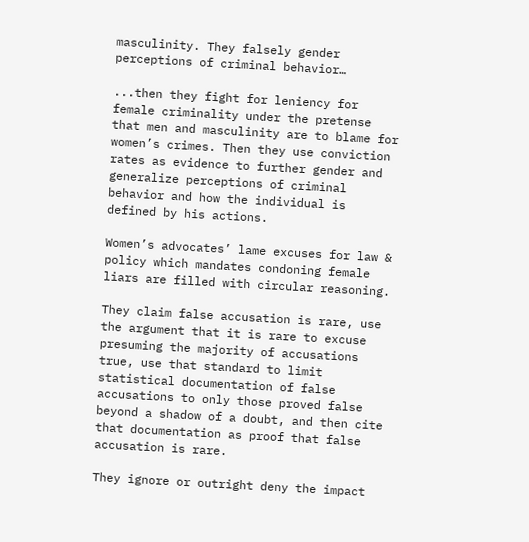masculinity. They falsely gender perceptions of criminal behavior…

...then they fight for leniency for female criminality under the pretense that men and masculinity are to blame for women’s crimes. Then they use conviction rates as evidence to further gender and generalize perceptions of criminal behavior and how the individual is defined by his actions.

Women’s advocates’ lame excuses for law & policy which mandates condoning female liars are filled with circular reasoning.

They claim false accusation is rare, use the argument that it is rare to excuse presuming the majority of accusations true, use that standard to limit statistical documentation of false accusations to only those proved false beyond a shadow of a doubt, and then cite that documentation as proof that false accusation is rare.

They ignore or outright deny the impact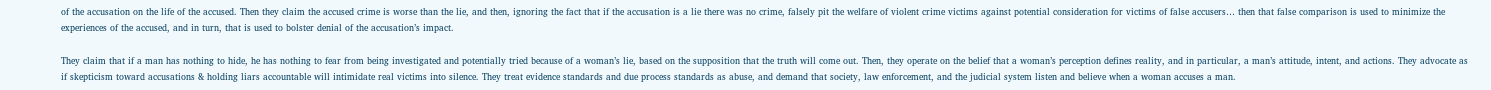of the accusation on the life of the accused. Then they claim the accused crime is worse than the lie, and then, ignoring the fact that if the accusation is a lie there was no crime, falsely pit the welfare of violent crime victims against potential consideration for victims of false accusers… then that false comparison is used to minimize the experiences of the accused, and in turn, that is used to bolster denial of the accusation’s impact.

They claim that if a man has nothing to hide, he has nothing to fear from being investigated and potentially tried because of a woman’s lie, based on the supposition that the truth will come out. Then, they operate on the belief that a woman’s perception defines reality, and in particular, a man’s attitude, intent, and actions. They advocate as if skepticism toward accusations & holding liars accountable will intimidate real victims into silence. They treat evidence standards and due process standards as abuse, and demand that society, law enforcement, and the judicial system listen and believe when a woman accuses a man.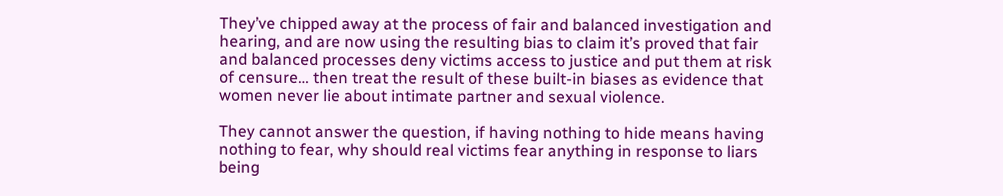They’ve chipped away at the process of fair and balanced investigation and hearing, and are now using the resulting bias to claim it’s proved that fair and balanced processes deny victims access to justice and put them at risk of censure… then treat the result of these built-in biases as evidence that women never lie about intimate partner and sexual violence.

They cannot answer the question, if having nothing to hide means having nothing to fear, why should real victims fear anything in response to liars being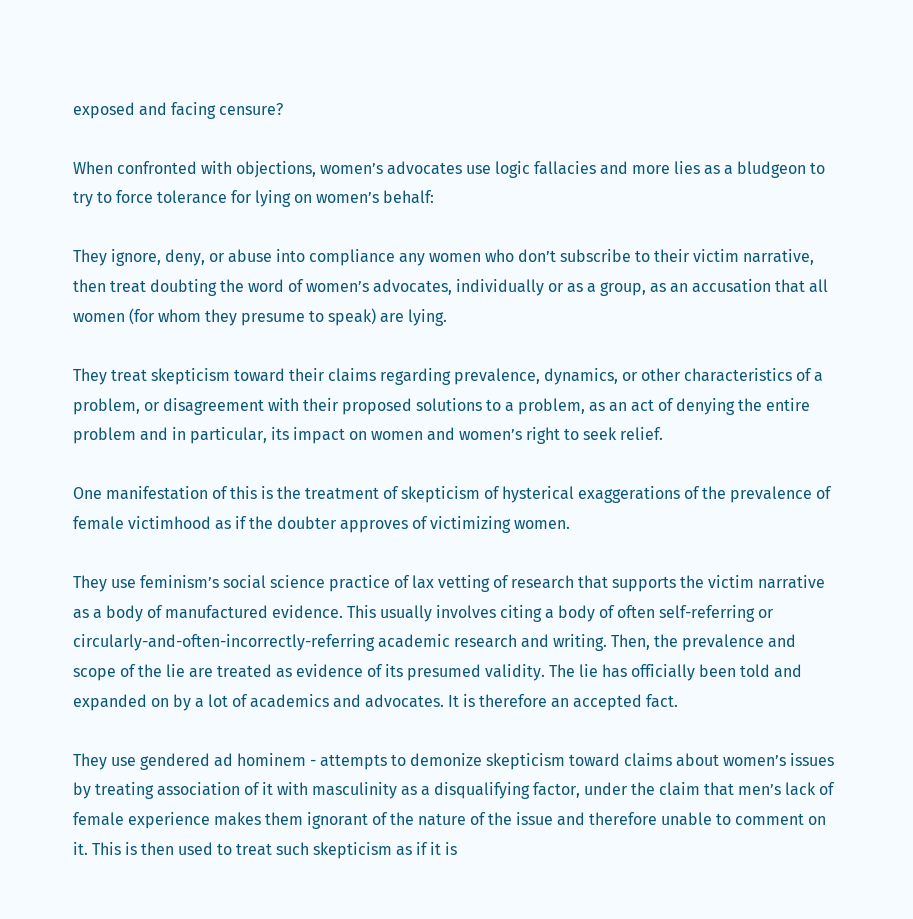exposed and facing censure?

When confronted with objections, women’s advocates use logic fallacies and more lies as a bludgeon to try to force tolerance for lying on women’s behalf:

They ignore, deny, or abuse into compliance any women who don’t subscribe to their victim narrative, then treat doubting the word of women’s advocates, individually or as a group, as an accusation that all women (for whom they presume to speak) are lying.

They treat skepticism toward their claims regarding prevalence, dynamics, or other characteristics of a problem, or disagreement with their proposed solutions to a problem, as an act of denying the entire problem and in particular, its impact on women and women’s right to seek relief.

One manifestation of this is the treatment of skepticism of hysterical exaggerations of the prevalence of female victimhood as if the doubter approves of victimizing women.

They use feminism’s social science practice of lax vetting of research that supports the victim narrative as a body of manufactured evidence. This usually involves citing a body of often self-referring or circularly-and-often-incorrectly-referring academic research and writing. Then, the prevalence and scope of the lie are treated as evidence of its presumed validity. The lie has officially been told and expanded on by a lot of academics and advocates. It is therefore an accepted fact.

They use gendered ad hominem - attempts to demonize skepticism toward claims about women’s issues by treating association of it with masculinity as a disqualifying factor, under the claim that men’s lack of female experience makes them ignorant of the nature of the issue and therefore unable to comment on it. This is then used to treat such skepticism as if it is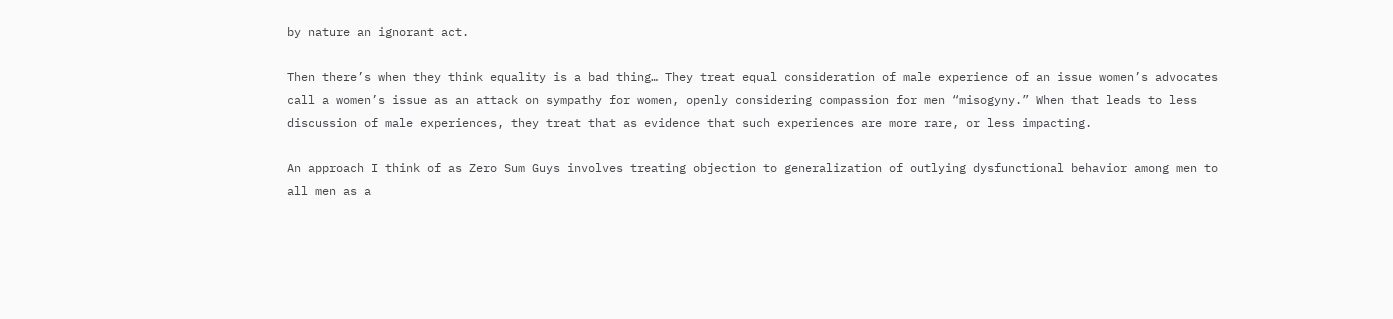by nature an ignorant act.

Then there’s when they think equality is a bad thing… They treat equal consideration of male experience of an issue women’s advocates call a women’s issue as an attack on sympathy for women, openly considering compassion for men “misogyny.” When that leads to less discussion of male experiences, they treat that as evidence that such experiences are more rare, or less impacting.

An approach I think of as Zero Sum Guys involves treating objection to generalization of outlying dysfunctional behavior among men to all men as a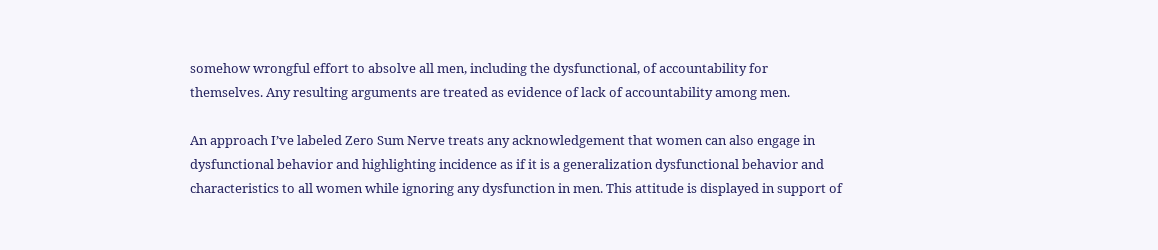somehow wrongful effort to absolve all men, including the dysfunctional, of accountability for themselves. Any resulting arguments are treated as evidence of lack of accountability among men.

An approach I’ve labeled Zero Sum Nerve treats any acknowledgement that women can also engage in dysfunctional behavior and highlighting incidence as if it is a generalization dysfunctional behavior and characteristics to all women while ignoring any dysfunction in men. This attitude is displayed in support of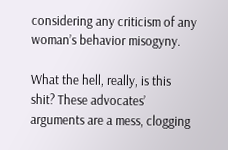considering any criticism of any woman’s behavior misogyny.

What the hell, really, is this shit? These advocates’ arguments are a mess, clogging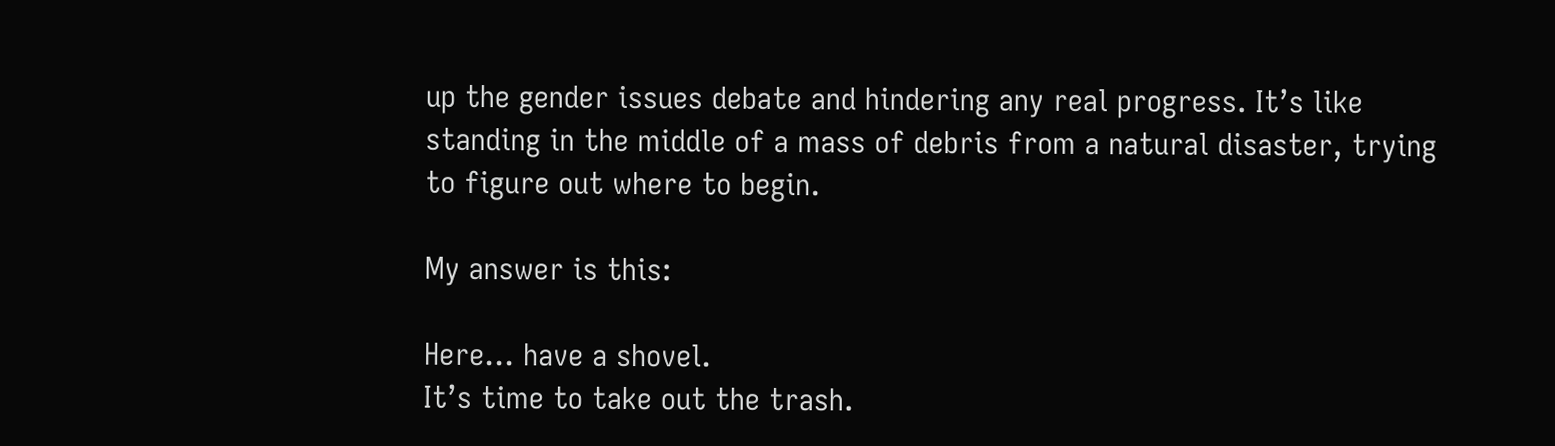up the gender issues debate and hindering any real progress. It’s like standing in the middle of a mass of debris from a natural disaster, trying to figure out where to begin.

My answer is this:

Here… have a shovel.
It’s time to take out the trash.